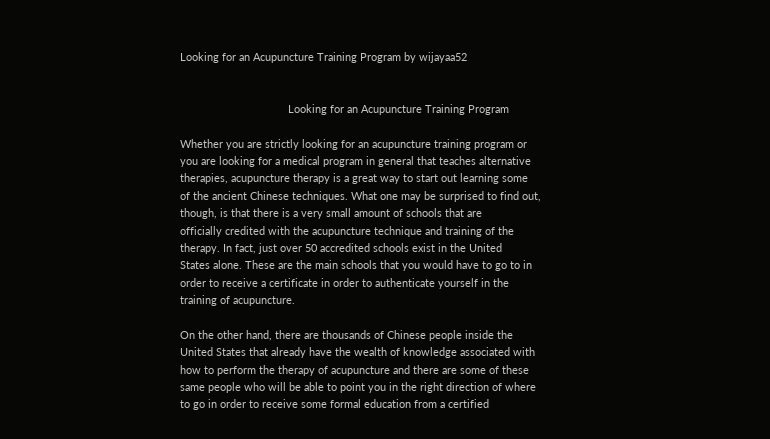Looking for an Acupuncture Training Program by wijayaa52


                                    Looking for an Acupuncture Training Program

Whether you are strictly looking for an acupuncture training program or
you are looking for a medical program in general that teaches alternative
therapies, acupuncture therapy is a great way to start out learning some
of the ancient Chinese techniques. What one may be surprised to find out,
though, is that there is a very small amount of schools that are
officially credited with the acupuncture technique and training of the
therapy. In fact, just over 50 accredited schools exist in the United
States alone. These are the main schools that you would have to go to in
order to receive a certificate in order to authenticate yourself in the
training of acupuncture.

On the other hand, there are thousands of Chinese people inside the
United States that already have the wealth of knowledge associated with
how to perform the therapy of acupuncture and there are some of these
same people who will be able to point you in the right direction of where
to go in order to receive some formal education from a certified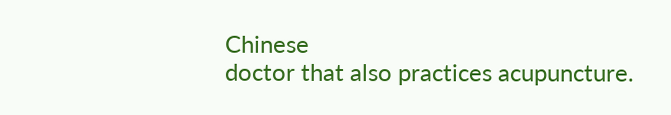Chinese
doctor that also practices acupuncture.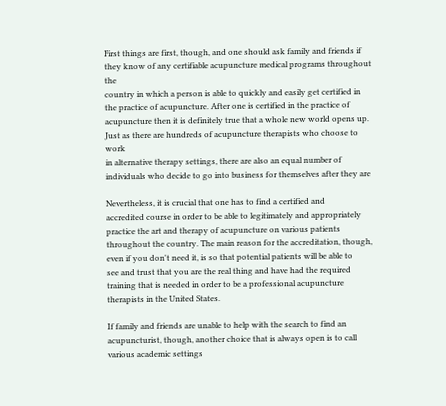First things are first, though, and one should ask family and friends if
they know of any certifiable acupuncture medical programs throughout the
country in which a person is able to quickly and easily get certified in
the practice of acupuncture. After one is certified in the practice of
acupuncture then it is definitely true that a whole new world opens up.
Just as there are hundreds of acupuncture therapists who choose to work
in alternative therapy settings, there are also an equal number of
individuals who decide to go into business for themselves after they are

Nevertheless, it is crucial that one has to find a certified and
accredited course in order to be able to legitimately and appropriately
practice the art and therapy of acupuncture on various patients
throughout the country. The main reason for the accreditation, though,
even if you don't need it, is so that potential patients will be able to
see and trust that you are the real thing and have had the required
training that is needed in order to be a professional acupuncture
therapists in the United States.

If family and friends are unable to help with the search to find an
acupuncturist, though, another choice that is always open is to call
various academic settings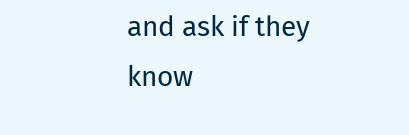and ask if they know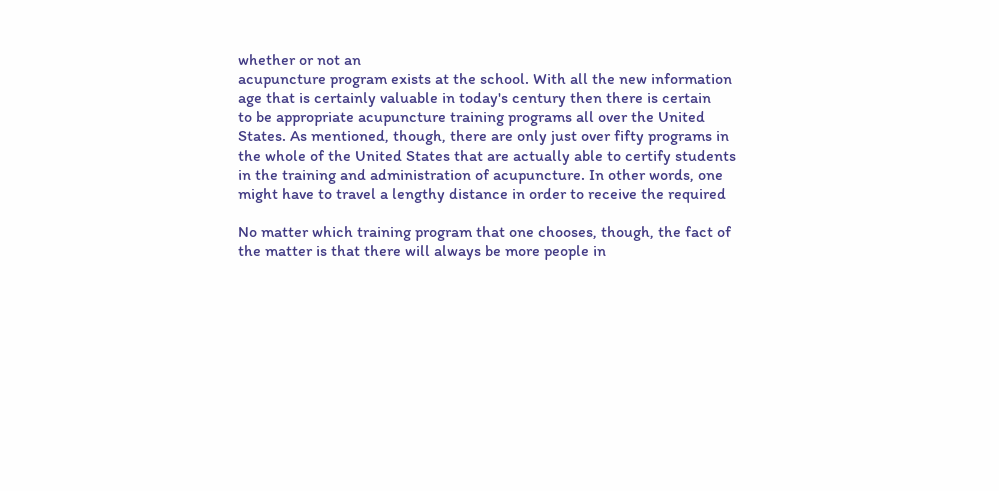whether or not an
acupuncture program exists at the school. With all the new information
age that is certainly valuable in today's century then there is certain
to be appropriate acupuncture training programs all over the United
States. As mentioned, though, there are only just over fifty programs in
the whole of the United States that are actually able to certify students
in the training and administration of acupuncture. In other words, one
might have to travel a lengthy distance in order to receive the required

No matter which training program that one chooses, though, the fact of
the matter is that there will always be more people in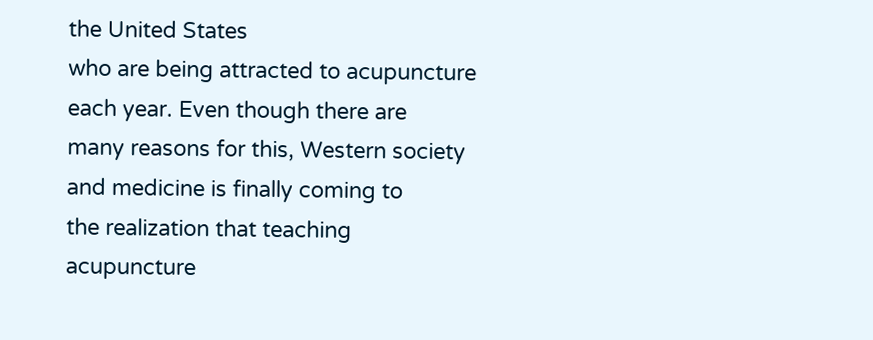the United States
who are being attracted to acupuncture each year. Even though there are
many reasons for this, Western society and medicine is finally coming to
the realization that teaching acupuncture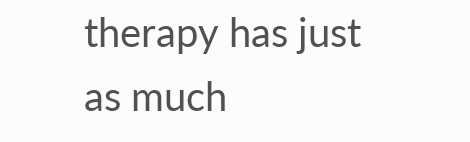therapy has just as much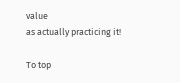value
as actually practicing it!

To top